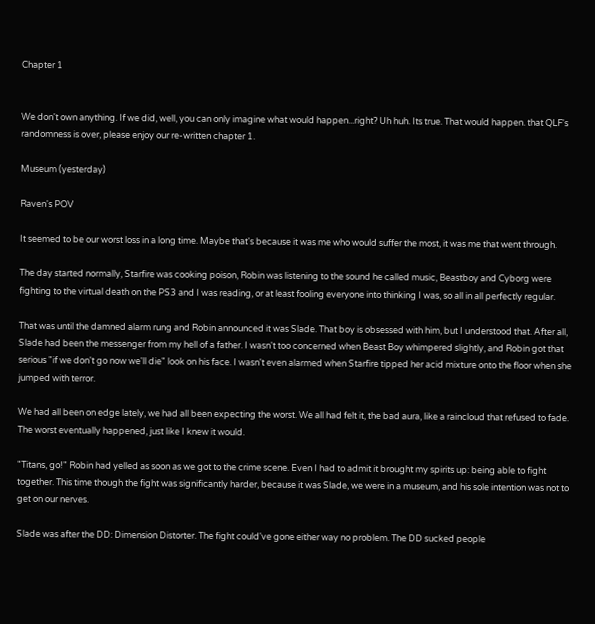Chapter 1


We don't own anything. If we did, well, you can only imagine what would happen...right? Uh huh. Its true. That would happen. that QLF's randomness is over, please enjoy our re-written chapter 1.

Museum (yesterday)

Raven's POV

It seemed to be our worst loss in a long time. Maybe that's because it was me who would suffer the most, it was me that went through.

The day started normally, Starfire was cooking poison, Robin was listening to the sound he called music, Beastboy and Cyborg were fighting to the virtual death on the PS3 and I was reading, or at least fooling everyone into thinking I was, so all in all perfectly regular.

That was until the damned alarm rung and Robin announced it was Slade. That boy is obsessed with him, but I understood that. After all, Slade had been the messenger from my hell of a father. I wasn't too concerned when Beast Boy whimpered slightly, and Robin got that serious "if we don't go now we'll die" look on his face. I wasn't even alarmed when Starfire tipped her acid mixture onto the floor when she jumped with terror.

We had all been on edge lately, we had all been expecting the worst. We all had felt it, the bad aura, like a raincloud that refused to fade. The worst eventually happened, just like I knew it would.

"Titans, go!" Robin had yelled as soon as we got to the crime scene. Even I had to admit it brought my spirits up: being able to fight together. This time though the fight was significantly harder, because it was Slade, we were in a museum, and his sole intention was not to get on our nerves.

Slade was after the DD: Dimension Distorter. The fight could've gone either way no problem. The DD sucked people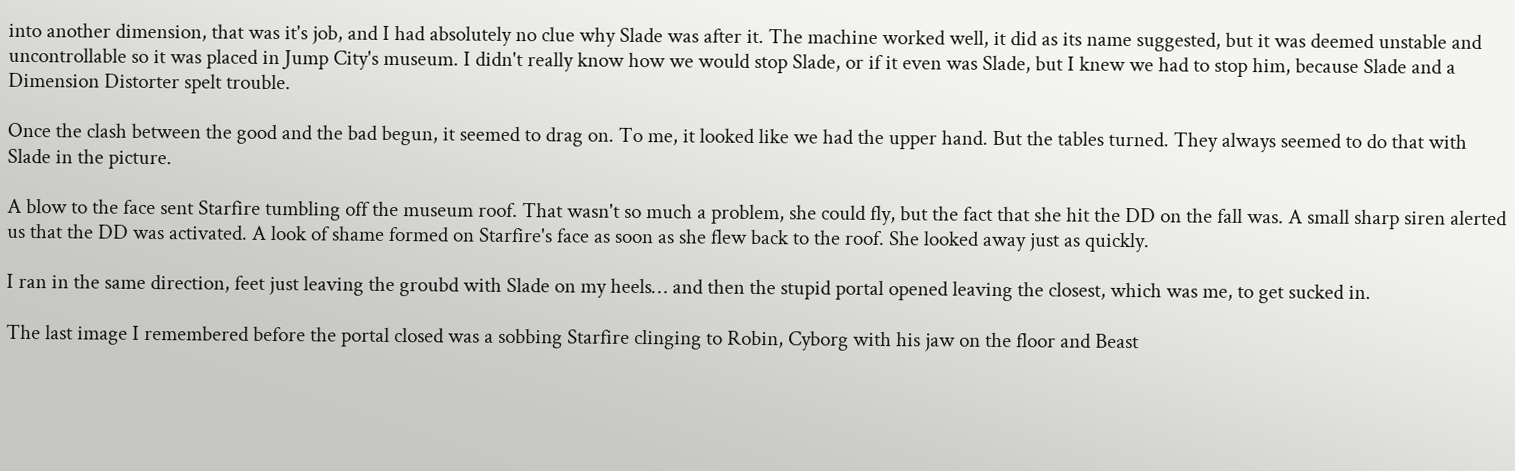into another dimension, that was it's job, and I had absolutely no clue why Slade was after it. The machine worked well, it did as its name suggested, but it was deemed unstable and uncontrollable so it was placed in Jump City's museum. I didn't really know how we would stop Slade, or if it even was Slade, but I knew we had to stop him, because Slade and a Dimension Distorter spelt trouble.

Once the clash between the good and the bad begun, it seemed to drag on. To me, it looked like we had the upper hand. But the tables turned. They always seemed to do that with Slade in the picture.

A blow to the face sent Starfire tumbling off the museum roof. That wasn't so much a problem, she could fly, but the fact that she hit the DD on the fall was. A small sharp siren alerted us that the DD was activated. A look of shame formed on Starfire's face as soon as she flew back to the roof. She looked away just as quickly.

I ran in the same direction, feet just leaving the groubd with Slade on my heels… and then the stupid portal opened leaving the closest, which was me, to get sucked in.

The last image I remembered before the portal closed was a sobbing Starfire clinging to Robin, Cyborg with his jaw on the floor and Beast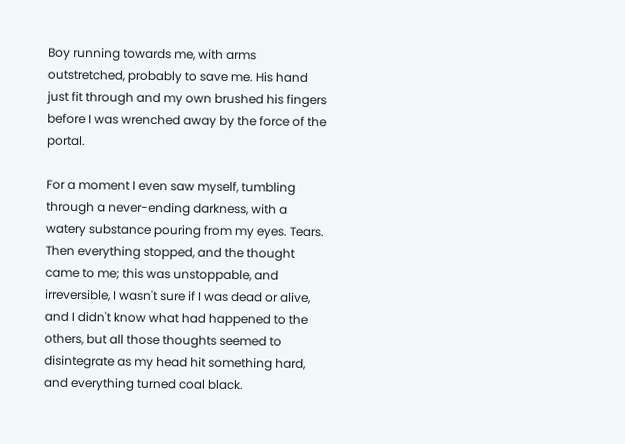Boy running towards me, with arms outstretched, probably to save me. His hand just fit through and my own brushed his fingers before I was wrenched away by the force of the portal.

For a moment I even saw myself, tumbling through a never-ending darkness, with a watery substance pouring from my eyes. Tears. Then everything stopped, and the thought came to me; this was unstoppable, and irreversible, I wasn't sure if I was dead or alive, and I didn't know what had happened to the others, but all those thoughts seemed to disintegrate as my head hit something hard, and everything turned coal black.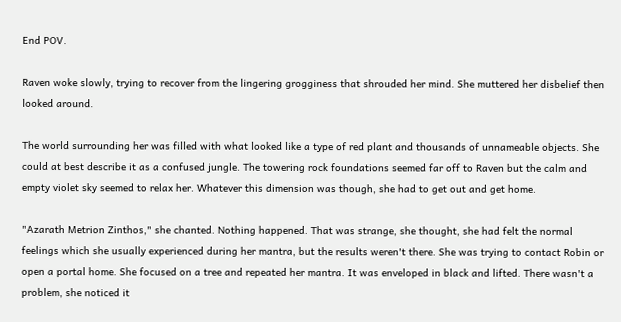End POV.

Raven woke slowly, trying to recover from the lingering grogginess that shrouded her mind. She muttered her disbelief then looked around.

The world surrounding her was filled with what looked like a type of red plant and thousands of unnameable objects. She could at best describe it as a confused jungle. The towering rock foundations seemed far off to Raven but the calm and empty violet sky seemed to relax her. Whatever this dimension was though, she had to get out and get home.

"Azarath Metrion Zinthos," she chanted. Nothing happened. That was strange, she thought, she had felt the normal feelings which she usually experienced during her mantra, but the results weren't there. She was trying to contact Robin or open a portal home. She focused on a tree and repeated her mantra. It was enveloped in black and lifted. There wasn't a problem, she noticed it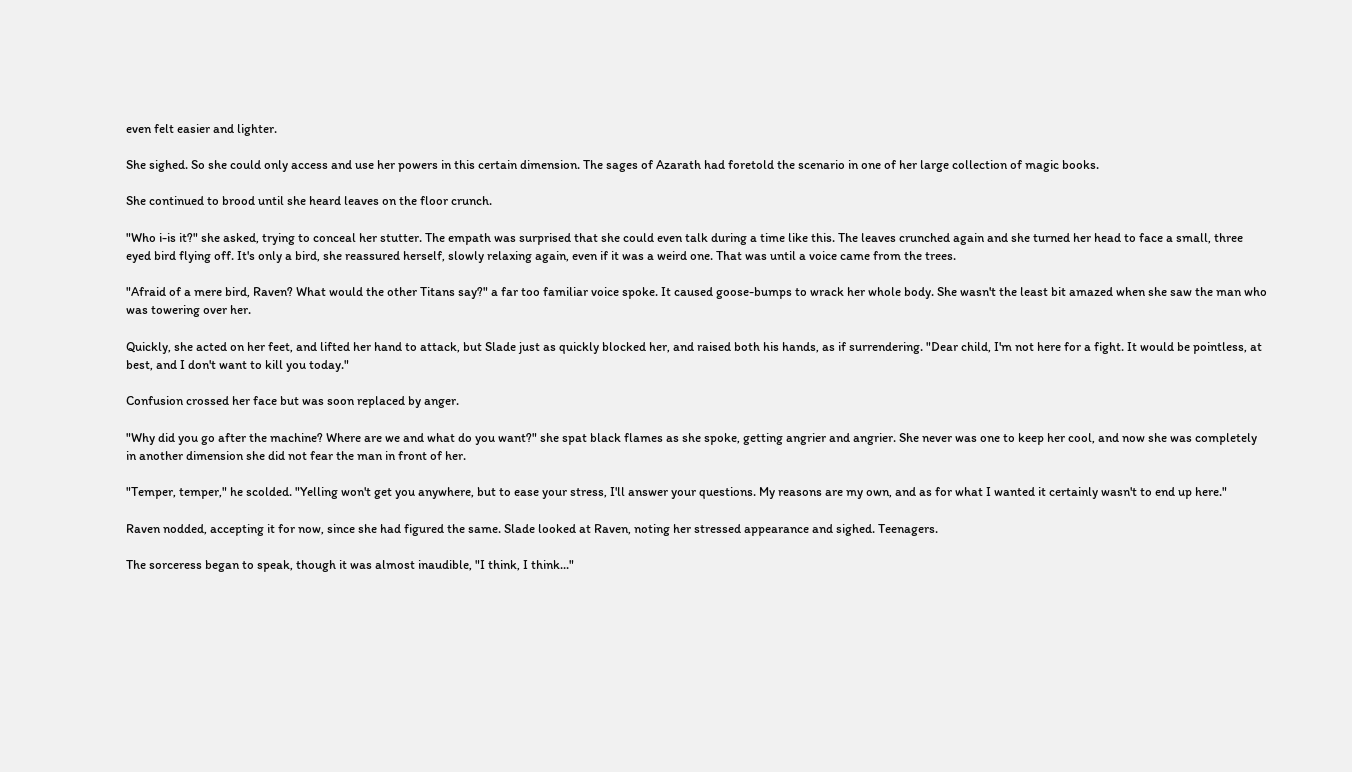even felt easier and lighter.

She sighed. So she could only access and use her powers in this certain dimension. The sages of Azarath had foretold the scenario in one of her large collection of magic books.

She continued to brood until she heard leaves on the floor crunch.

"Who i-is it?" she asked, trying to conceal her stutter. The empath was surprised that she could even talk during a time like this. The leaves crunched again and she turned her head to face a small, three eyed bird flying off. It's only a bird, she reassured herself, slowly relaxing again, even if it was a weird one. That was until a voice came from the trees.

"Afraid of a mere bird, Raven? What would the other Titans say?" a far too familiar voice spoke. It caused goose-bumps to wrack her whole body. She wasn't the least bit amazed when she saw the man who was towering over her.

Quickly, she acted on her feet, and lifted her hand to attack, but Slade just as quickly blocked her, and raised both his hands, as if surrendering. "Dear child, I'm not here for a fight. It would be pointless, at best, and I don't want to kill you today."

Confusion crossed her face but was soon replaced by anger.

"Why did you go after the machine? Where are we and what do you want?" she spat black flames as she spoke, getting angrier and angrier. She never was one to keep her cool, and now she was completely in another dimension she did not fear the man in front of her.

"Temper, temper," he scolded. "Yelling won't get you anywhere, but to ease your stress, I'll answer your questions. My reasons are my own, and as for what I wanted it certainly wasn't to end up here."

Raven nodded, accepting it for now, since she had figured the same. Slade looked at Raven, noting her stressed appearance and sighed. Teenagers.

The sorceress began to speak, though it was almost inaudible, "I think, I think..."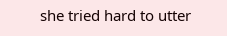she tried hard to utter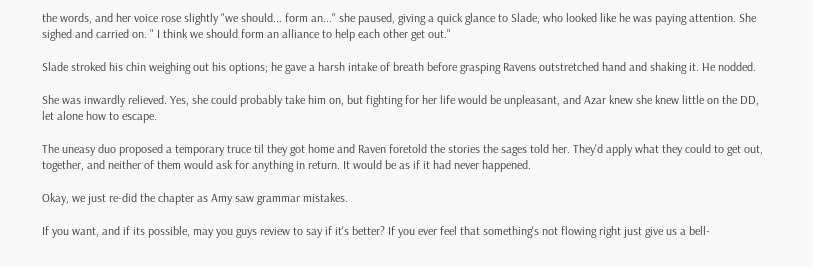the words, and her voice rose slightly "we should... form an..." she paused, giving a quick glance to Slade, who looked like he was paying attention. She sighed and carried on. " I think we should form an alliance to help each other get out."

Slade stroked his chin weighing out his options; he gave a harsh intake of breath before grasping Ravens outstretched hand and shaking it. He nodded.

She was inwardly relieved. Yes, she could probably take him on, but fighting for her life would be unpleasant, and Azar knew she knew little on the DD, let alone how to escape.

The uneasy duo proposed a temporary truce til they got home and Raven foretold the stories the sages told her. They'd apply what they could to get out, together, and neither of them would ask for anything in return. It would be as if it had never happened.

Okay, we just re-did the chapter as Amy saw grammar mistakes.

If you want, and if its possible, may you guys review to say if it's better? If you ever feel that something's not flowing right just give us a bell-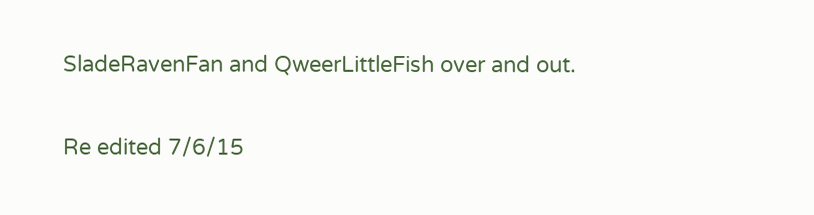SladeRavenFan and QweerLittleFish over and out.

Re edited 7/6/15